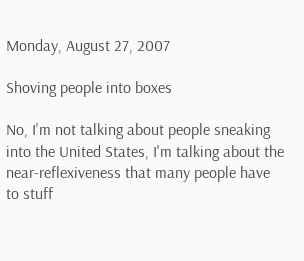Monday, August 27, 2007

Shoving people into boxes

No, I'm not talking about people sneaking into the United States, I'm talking about the near-reflexiveness that many people have to stuff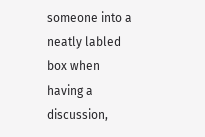someone into a neatly labled box when having a discussion,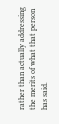rather than actually addressing the merits of what that person has said.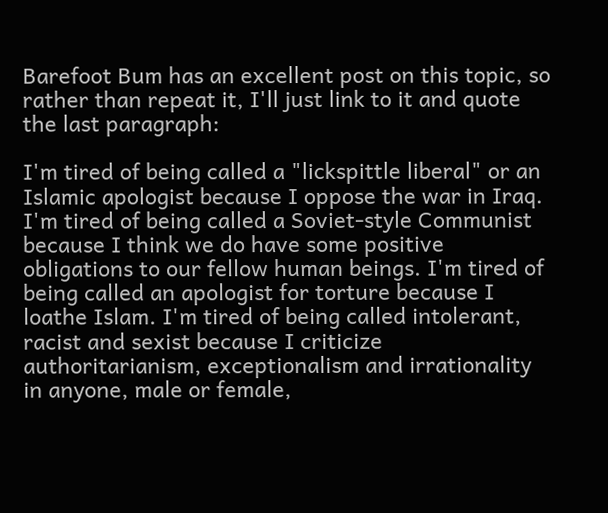Barefoot Bum has an excellent post on this topic, so rather than repeat it, I'll just link to it and quote the last paragraph:

I'm tired of being called a "lickspittle liberal" or an Islamic apologist because I oppose the war in Iraq. I'm tired of being called a Soviet-style Communist because I think we do have some positive obligations to our fellow human beings. I'm tired of being called an apologist for torture because I loathe Islam. I'm tired of being called intolerant, racist and sexist because I criticize authoritarianism, exceptionalism and irrationality in anyone, male or female,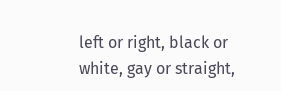left or right, black or white, gay or straight,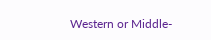Western or Middle-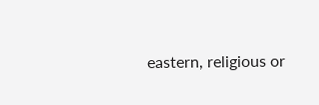eastern, religious or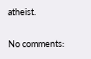atheist.

No comments: